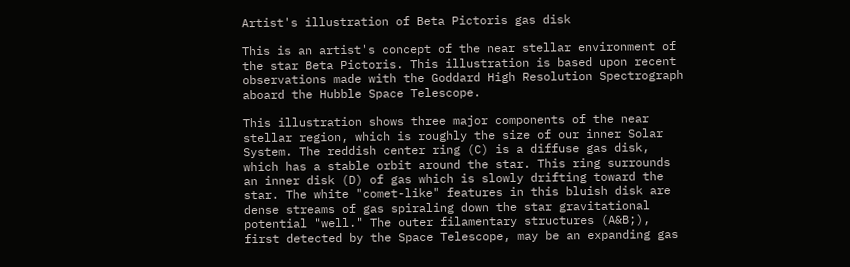Artist's illustration of Beta Pictoris gas disk

This is an artist's concept of the near stellar environment of the star Beta Pictoris. This illustration is based upon recent observations made with the Goddard High Resolution Spectrograph aboard the Hubble Space Telescope.

This illustration shows three major components of the near stellar region, which is roughly the size of our inner Solar System. The reddish center ring (C) is a diffuse gas disk, which has a stable orbit around the star. This ring surrounds an inner disk (D) of gas which is slowly drifting toward the star. The white "comet-like" features in this bluish disk are dense streams of gas spiraling down the star gravitational potential "well." The outer filamentary structures (A&B;), first detected by the Space Telescope, may be an expanding gas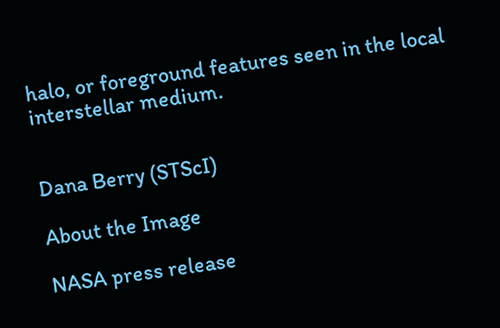halo, or foreground features seen in the local interstellar medium.


Dana Berry (STScI)

About the Image

NASA press release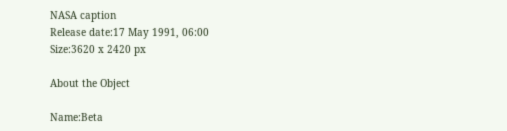NASA caption
Release date:17 May 1991, 06:00
Size:3620 x 2420 px

About the Object

Name:Beta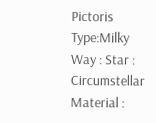Pictoris
Type:Milky Way : Star : Circumstellar Material :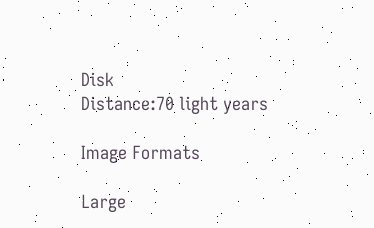Disk
Distance:70 light years

Image Formats

Large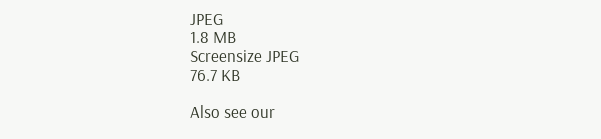JPEG
1.8 MB
Screensize JPEG
76.7 KB

Also see our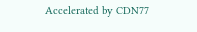Accelerated by CDN77